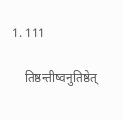1. 111

    तिष्ठन्तीष्वनुतिष्ठेत्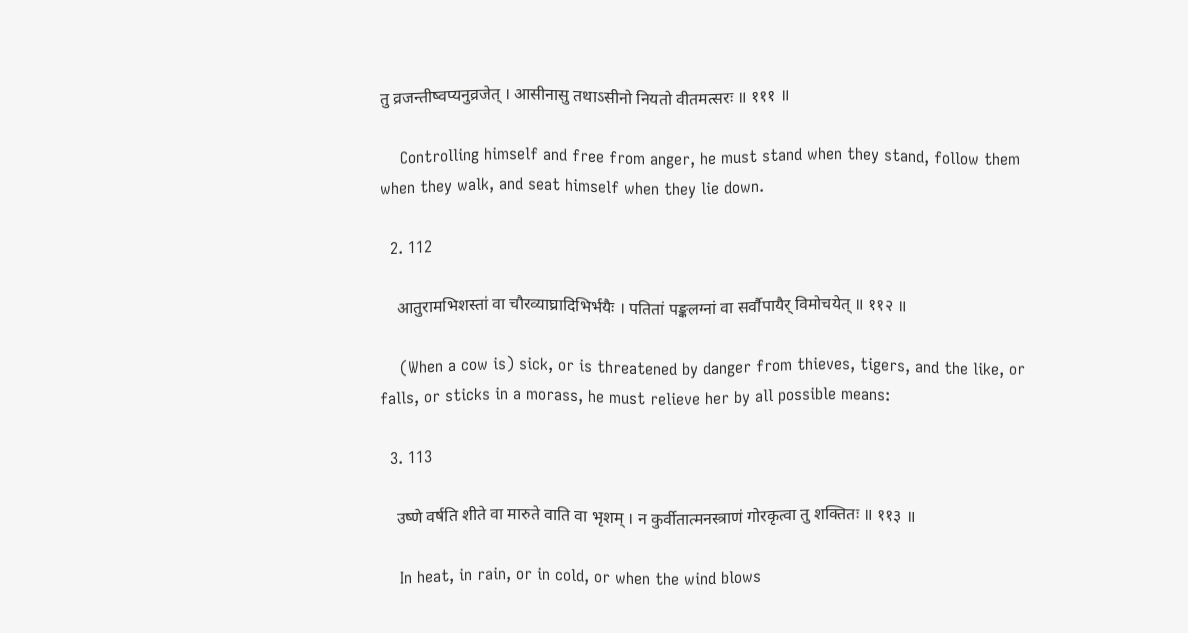तु व्रजन्तीष्वप्यनुव्रजेत् । आसीनासु तथाऽसीनो नियतो वीतमत्सरः ॥ १११ ॥

    Controlling himself and free from anger, he must stand when they stand, follow them when they walk, and seat himself when they lie down.

  2. 112

    आतुरामभिशस्तां वा चौरव्याघ्रादिभिर्भयैः । पतितां पङ्कलग्नां वा सर्वौपायैर् विमोचयेत् ॥ ११२ ॥

    (When a cow is) sick, or is threatened by danger from thieves, tigers, and the like, or falls, or sticks in a morass, he must relieve her by all possible means:

  3. 113

    उष्णे वर्षति शीते वा मारुते वाति वा भृशम् । न कुर्वीतात्मनस्त्राणं गोरकृत्वा तु शक्तितः ॥ ११३ ॥

    In heat, in rain, or in cold, or when the wind blows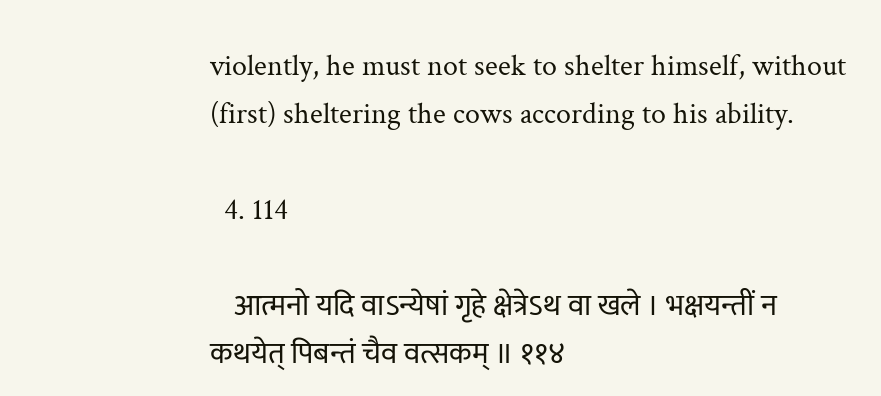violently, he must not seek to shelter himself, without (first) sheltering the cows according to his ability.

  4. 114

    आत्मनो यदि वाऽन्येषां गृहे क्षेत्रेऽथ वा खले । भक्षयन्तीं न कथयेत् पिबन्तं चैव वत्सकम् ॥ ११४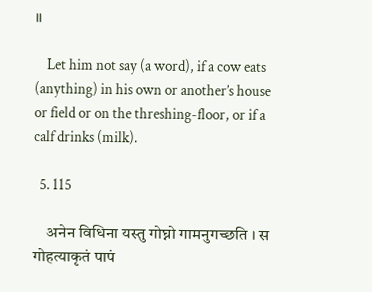॥

    Let him not say (a word), if a cow eats (anything) in his own or another’s house or field or on the threshing-floor, or if a calf drinks (milk).

  5. 115

    अनेन विधिना यस्तु गोघ्नो गामनुगच्छति । स गोहत्याकृतं पापं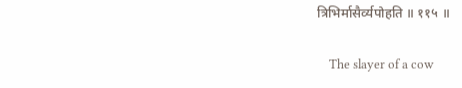त्रिभिर्मासैर्व्यपोहति ॥ ११५ ॥

    The slayer of a cow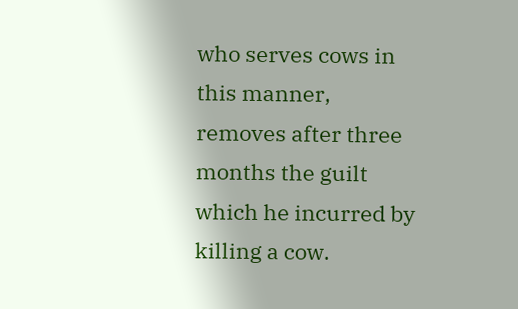who serves cows in this manner, removes after three months the guilt which he incurred by killing a cow.